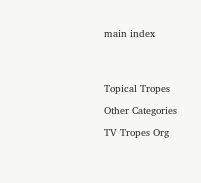main index




Topical Tropes

Other Categories

TV Tropes Org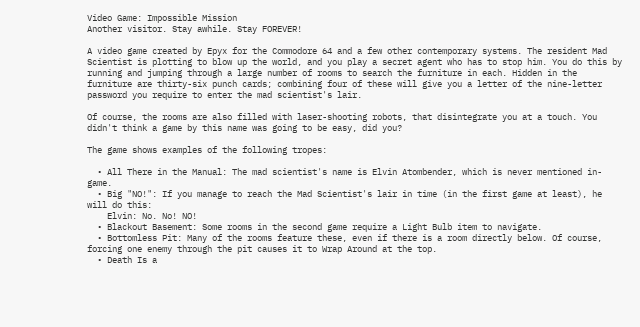Video Game: Impossible Mission
Another visitor. Stay awhile. Stay FOREVER!

A video game created by Epyx for the Commodore 64 and a few other contemporary systems. The resident Mad Scientist is plotting to blow up the world, and you play a secret agent who has to stop him. You do this by running and jumping through a large number of rooms to search the furniture in each. Hidden in the furniture are thirty-six punch cards; combining four of these will give you a letter of the nine-letter password you require to enter the mad scientist's lair.

Of course, the rooms are also filled with laser-shooting robots, that disintegrate you at a touch. You didn't think a game by this name was going to be easy, did you?

The game shows examples of the following tropes:

  • All There in the Manual: The mad scientist's name is Elvin Atombender, which is never mentioned in-game.
  • Big "NO!": If you manage to reach the Mad Scientist's lair in time (in the first game at least), he will do this:
    Elvin: No. No! NO!
  • Blackout Basement: Some rooms in the second game require a Light Bulb item to navigate.
  • Bottomless Pit: Many of the rooms feature these, even if there is a room directly below. Of course, forcing one enemy through the pit causes it to Wrap Around at the top.
  • Death Is a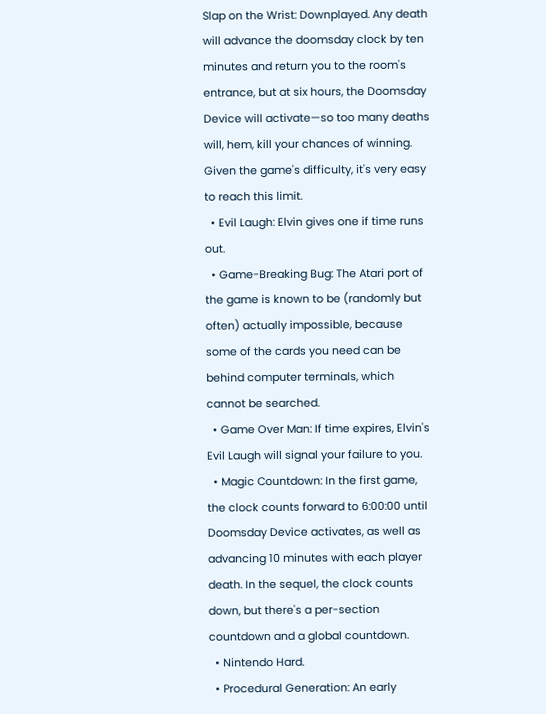Slap on the Wrist: Downplayed. Any death will advance the doomsday clock by ten minutes and return you to the room's entrance, but at six hours, the Doomsday Device will activate—so too many deaths will, hem, kill your chances of winning. Given the game's difficulty, it's very easy to reach this limit.
  • Evil Laugh: Elvin gives one if time runs out.
  • Game-Breaking Bug: The Atari port of the game is known to be (randomly but often) actually impossible, because some of the cards you need can be behind computer terminals, which cannot be searched.
  • Game Over Man: If time expires, Elvin's Evil Laugh will signal your failure to you.
  • Magic Countdown: In the first game, the clock counts forward to 6:00:00 until Doomsday Device activates, as well as advancing 10 minutes with each player death. In the sequel, the clock counts down, but there's a per-section countdown and a global countdown.
  • Nintendo Hard.
  • Procedural Generation: An early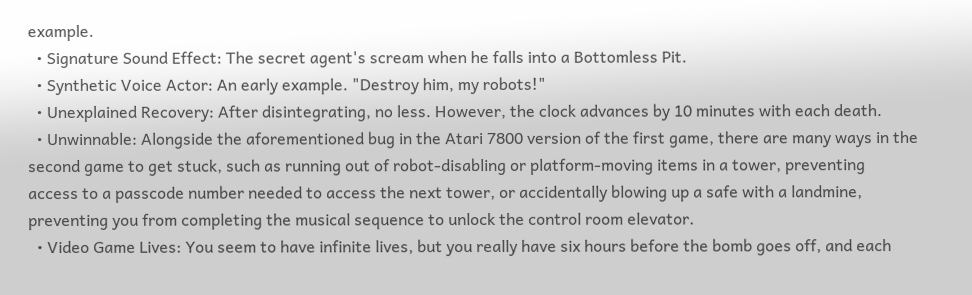example.
  • Signature Sound Effect: The secret agent's scream when he falls into a Bottomless Pit.
  • Synthetic Voice Actor: An early example. "Destroy him, my robots!"
  • Unexplained Recovery: After disintegrating, no less. However, the clock advances by 10 minutes with each death.
  • Unwinnable: Alongside the aforementioned bug in the Atari 7800 version of the first game, there are many ways in the second game to get stuck, such as running out of robot-disabling or platform-moving items in a tower, preventing access to a passcode number needed to access the next tower, or accidentally blowing up a safe with a landmine, preventing you from completing the musical sequence to unlock the control room elevator.
  • Video Game Lives: You seem to have infinite lives, but you really have six hours before the bomb goes off, and each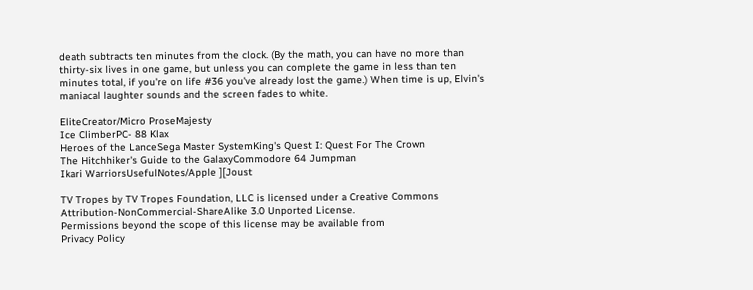death subtracts ten minutes from the clock. (By the math, you can have no more than thirty-six lives in one game, but unless you can complete the game in less than ten minutes total, if you're on life #36 you've already lost the game.) When time is up, Elvin's maniacal laughter sounds and the screen fades to white.

EliteCreator/Micro ProseMajesty
Ice ClimberPC- 88 Klax
Heroes of the LanceSega Master SystemKing's Quest I: Quest For The Crown
The Hitchhiker's Guide to the GalaxyCommodore 64 Jumpman
Ikari WarriorsUsefulNotes/Apple ][Joust

TV Tropes by TV Tropes Foundation, LLC is licensed under a Creative Commons Attribution-NonCommercial-ShareAlike 3.0 Unported License.
Permissions beyond the scope of this license may be available from
Privacy Policy